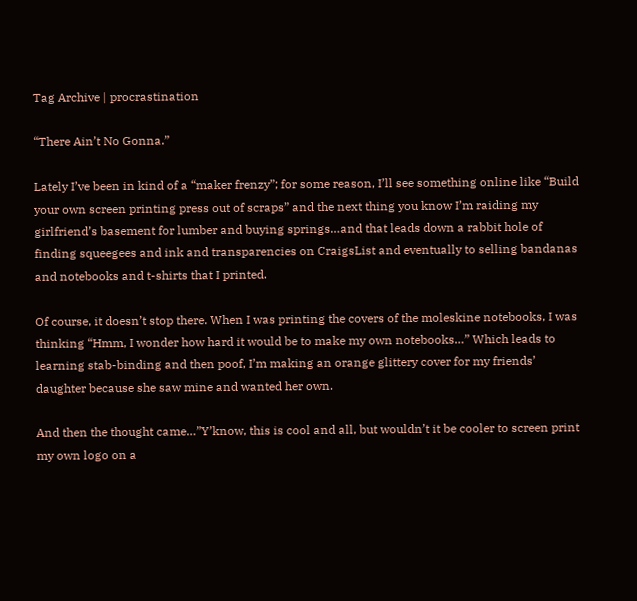Tag Archive | procrastination

“There Ain’t No Gonna.”

Lately I’ve been in kind of a “maker frenzy”; for some reason, I’ll see something online like “Build your own screen printing press out of scraps” and the next thing you know I’m raiding my girlfriend’s basement for lumber and buying springs…and that leads down a rabbit hole of finding squeegees and ink and transparencies on CraigsList and eventually to selling bandanas and notebooks and t-shirts that I printed.

Of course, it doesn’t stop there. When I was printing the covers of the moleskine notebooks, I was thinking “Hmm, I wonder how hard it would be to make my own notebooks…” Which leads to learning stab-binding and then poof, I’m making an orange glittery cover for my friends’ daughter because she saw mine and wanted her own.

And then the thought came…”Y’know, this is cool and all, but wouldn’t it be cooler to screen print my own logo on a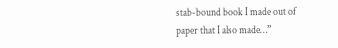stab-bound book I made out of paper that I also made…”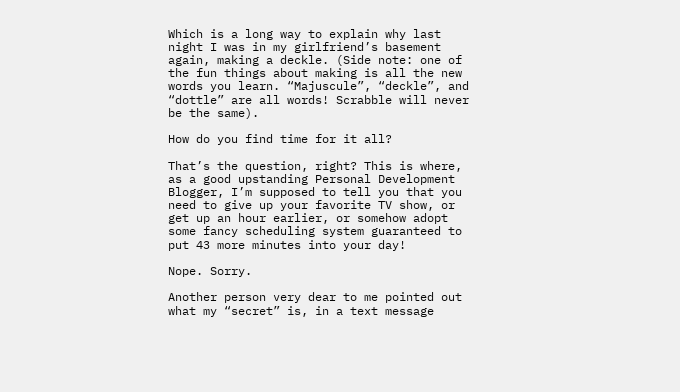Which is a long way to explain why last night I was in my girlfriend’s basement again, making a deckle. (Side note: one of the fun things about making is all the new words you learn. “Majuscule”, “deckle”, and “dottle” are all words! Scrabble will never be the same).

How do you find time for it all?

That’s the question, right? This is where, as a good upstanding Personal Development Blogger, I’m supposed to tell you that you need to give up your favorite TV show, or get up an hour earlier, or somehow adopt some fancy scheduling system guaranteed to put 43 more minutes into your day!

Nope. Sorry.

Another person very dear to me pointed out what my “secret” is, in a text message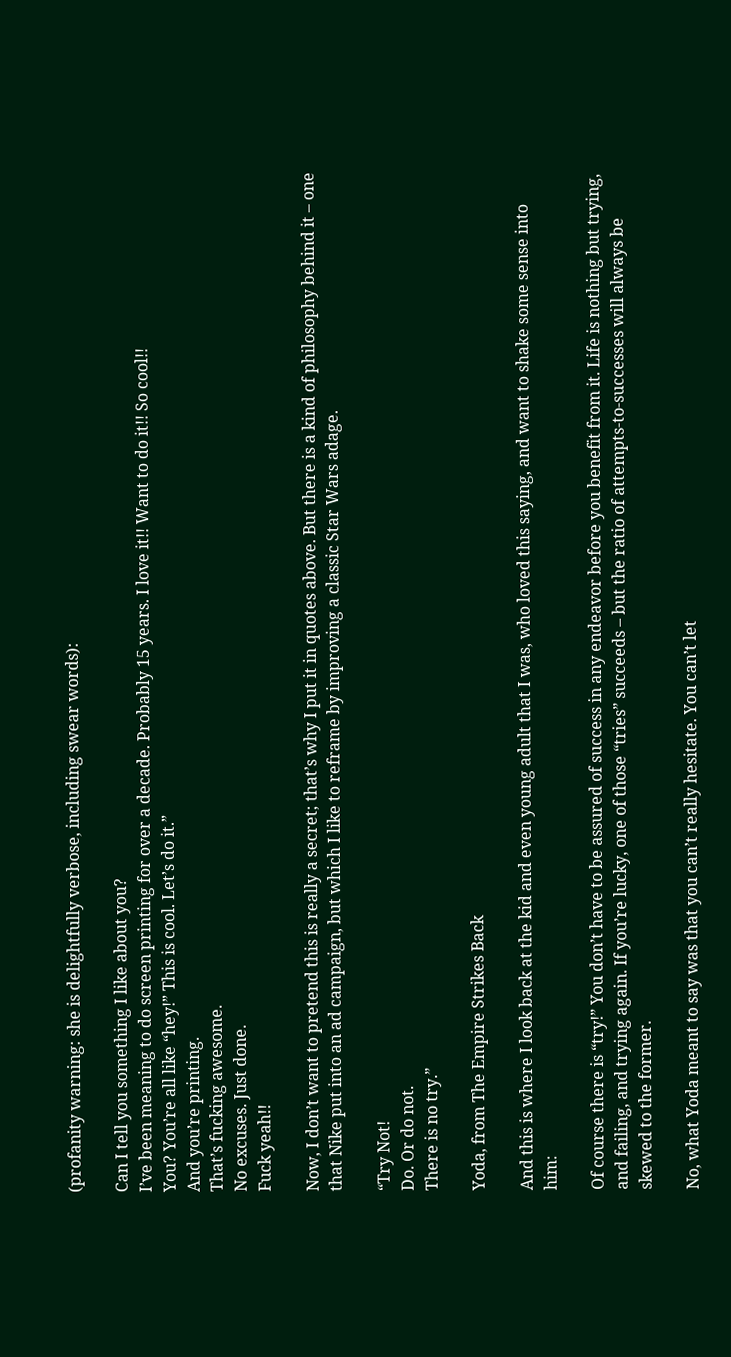(profanity warning: she is delightfully verbose, including swear words):

Can I tell you something I like about you?
I’ve been meaning to do screen printing for over a decade. Probably 15 years. I love it!! Want to do it!! So cool!!
You? You’re all like “hey!” This is cool. Let’s do it.”
And you’re printing.
That’s fucking awesome.
No excuses. Just done.
Fuck yeah!!

Now, I don’t want to pretend this is really a secret; that’s why I put it in quotes above. But there is a kind of philosophy behind it – one that Nike put into an ad campaign, but which I like to reframe by improving a classic Star Wars adage.

“Try Not!
Do. Or do not.
There is no try.”

Yoda, from The Empire Strikes Back

And this is where I look back at the kid and even young adult that I was, who loved this saying, and want to shake some sense into him:

Of course there is “try!” You don’t have to be assured of success in any endeavor before you benefit from it. Life is nothing but trying, and failing, and trying again. If you’re lucky, one of those “tries” succeeds – but the ratio of attempts-to-successes will always be skewed to the former.

No, what Yoda meant to say was that you can’t really hesitate. You can’t let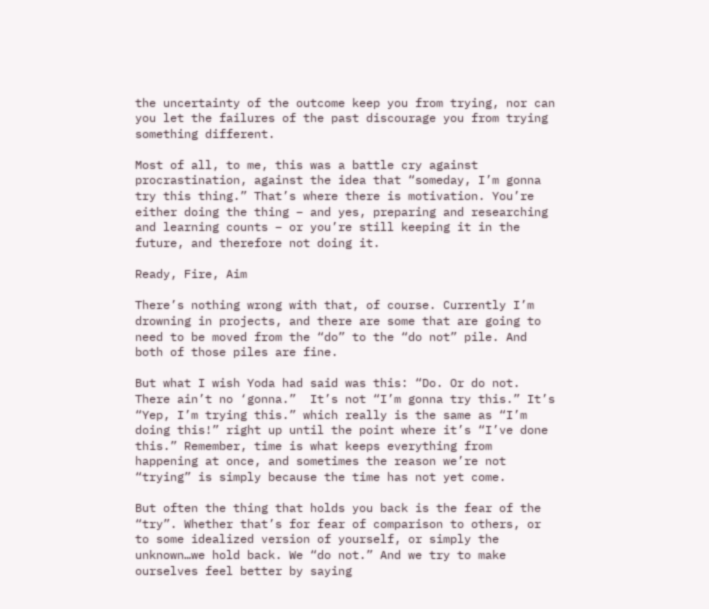the uncertainty of the outcome keep you from trying, nor can you let the failures of the past discourage you from trying something different.

Most of all, to me, this was a battle cry against procrastination, against the idea that “someday, I’m gonna try this thing.” That’s where there is motivation. You’re either doing the thing – and yes, preparing and researching and learning counts – or you’re still keeping it in the future, and therefore not doing it.

Ready, Fire, Aim

There’s nothing wrong with that, of course. Currently I’m drowning in projects, and there are some that are going to need to be moved from the “do” to the “do not” pile. And both of those piles are fine.

But what I wish Yoda had said was this: “Do. Or do not. There ain’t no ‘gonna.”  It’s not “I’m gonna try this.” It’s “Yep, I’m trying this.” which really is the same as “I’m doing this!” right up until the point where it’s “I’ve done this.” Remember, time is what keeps everything from happening at once, and sometimes the reason we’re not “trying” is simply because the time has not yet come.

But often the thing that holds you back is the fear of the “try”. Whether that’s for fear of comparison to others, or to some idealized version of yourself, or simply the unknown…we hold back. We “do not.” And we try to make ourselves feel better by saying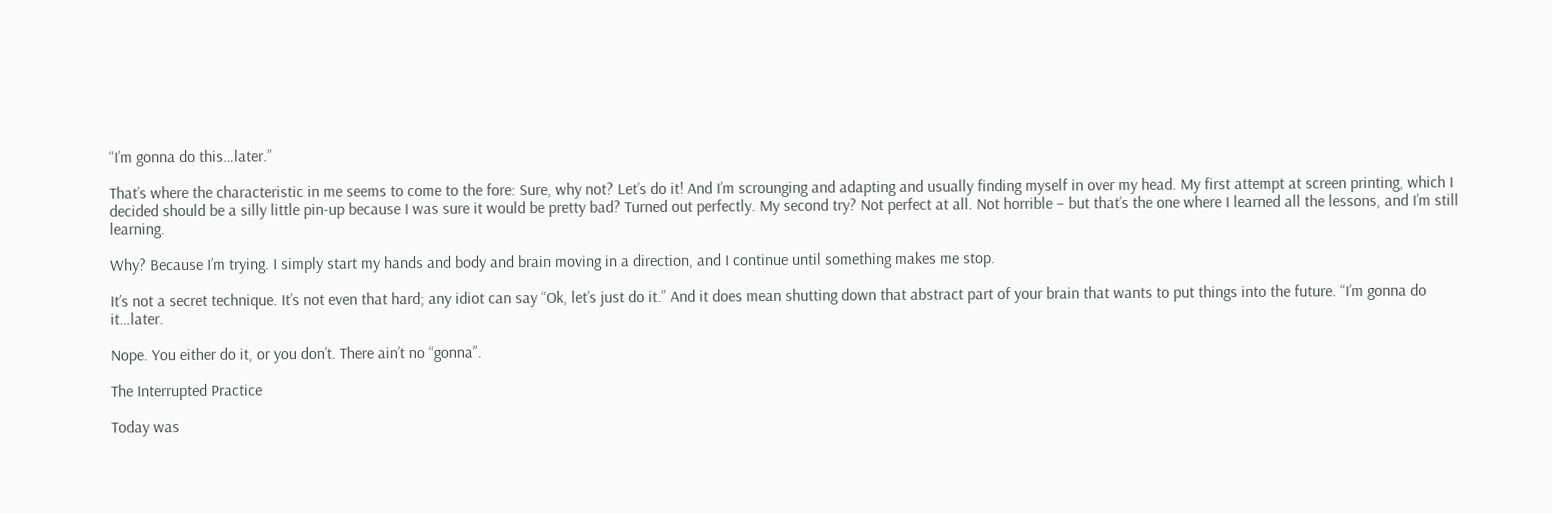“I’m gonna do this…later.”

That’s where the characteristic in me seems to come to the fore: Sure, why not? Let’s do it! And I’m scrounging and adapting and usually finding myself in over my head. My first attempt at screen printing, which I decided should be a silly little pin-up because I was sure it would be pretty bad? Turned out perfectly. My second try? Not perfect at all. Not horrible – but that’s the one where I learned all the lessons, and I’m still learning.

Why? Because I’m trying. I simply start my hands and body and brain moving in a direction, and I continue until something makes me stop.

It’s not a secret technique. It’s not even that hard; any idiot can say “Ok, let’s just do it.” And it does mean shutting down that abstract part of your brain that wants to put things into the future. “I’m gonna do it…later.

Nope. You either do it, or you don’t. There ain’t no “gonna”.

The Interrupted Practice

Today was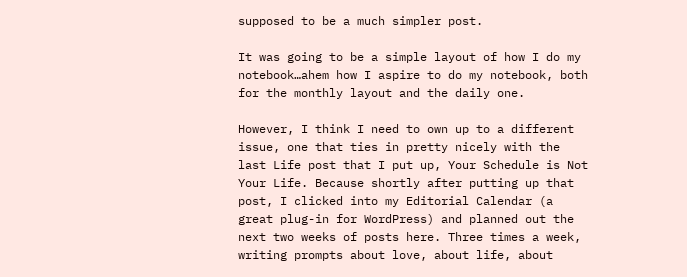supposed to be a much simpler post.

It was going to be a simple layout of how I do my notebook…ahem how I aspire to do my notebook, both for the monthly layout and the daily one.

However, I think I need to own up to a different issue, one that ties in pretty nicely with the last Life post that I put up, Your Schedule is Not Your Life. Because shortly after putting up that post, I clicked into my Editorial Calendar (a great plug-in for WordPress) and planned out the next two weeks of posts here. Three times a week, writing prompts about love, about life, about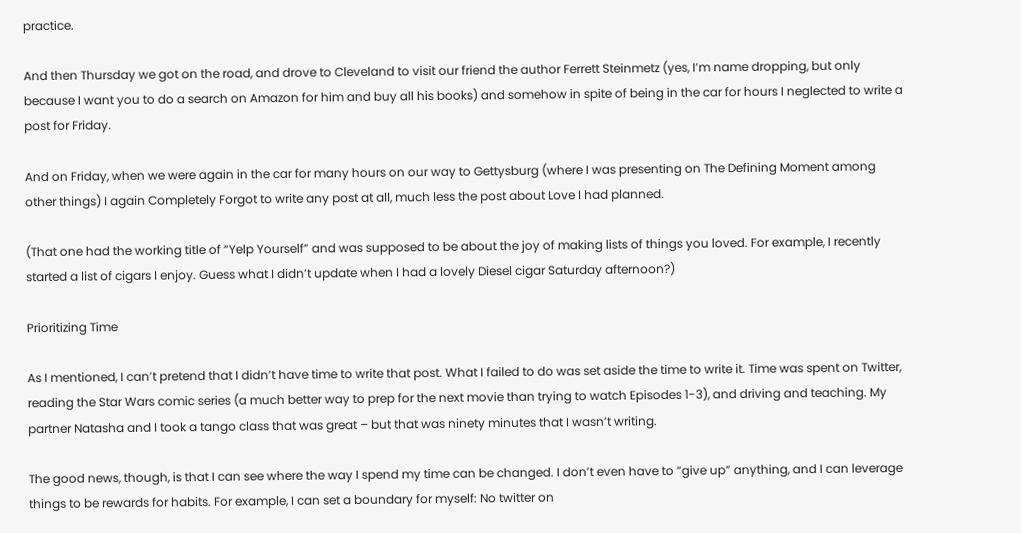practice.

And then Thursday we got on the road, and drove to Cleveland to visit our friend the author Ferrett Steinmetz (yes, I’m name dropping, but only because I want you to do a search on Amazon for him and buy all his books) and somehow in spite of being in the car for hours I neglected to write a post for Friday.

And on Friday, when we were again in the car for many hours on our way to Gettysburg (where I was presenting on The Defining Moment among other things) I again Completely Forgot to write any post at all, much less the post about Love I had planned.

(That one had the working title of “Yelp Yourself” and was supposed to be about the joy of making lists of things you loved. For example, I recently started a list of cigars I enjoy. Guess what I didn’t update when I had a lovely Diesel cigar Saturday afternoon?)

Prioritizing Time

As I mentioned, I can’t pretend that I didn’t have time to write that post. What I failed to do was set aside the time to write it. Time was spent on Twitter, reading the Star Wars comic series (a much better way to prep for the next movie than trying to watch Episodes 1-3), and driving and teaching. My partner Natasha and I took a tango class that was great – but that was ninety minutes that I wasn’t writing.

The good news, though, is that I can see where the way I spend my time can be changed. I don’t even have to “give up” anything, and I can leverage things to be rewards for habits. For example, I can set a boundary for myself: No twitter on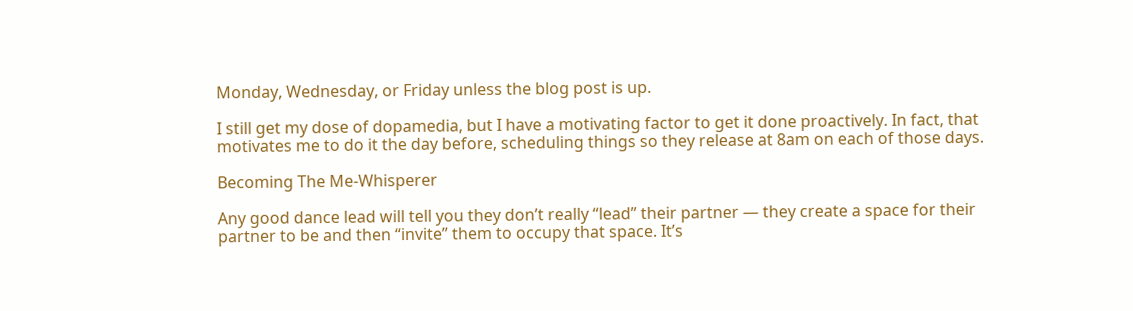Monday, Wednesday, or Friday unless the blog post is up.

I still get my dose of dopamedia, but I have a motivating factor to get it done proactively. In fact, that motivates me to do it the day before, scheduling things so they release at 8am on each of those days.

Becoming The Me-Whisperer

Any good dance lead will tell you they don’t really “lead” their partner — they create a space for their partner to be and then “invite” them to occupy that space. It’s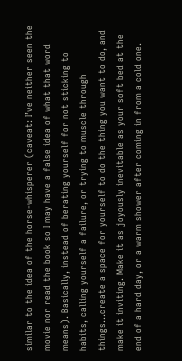similar to the idea of the horse-whisperer (caveat: I’ve neither seen the movie nor read the book so I may have a false idea of what that word means). Basically, instead of berating yourself for not sticking to habits, calling yourself a failure, or trying to muscle through things…create a space for yourself to do the thing you want to do, and make it inviting. Make it as joyously inevitable as your soft bed at the end of a hard day, or a warm shower after coming in from a cold one.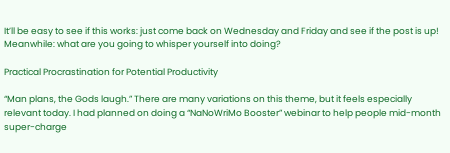It’ll be easy to see if this works: just come back on Wednesday and Friday and see if the post is up! Meanwhile: what are you going to whisper yourself into doing?

Practical Procrastination for Potential Productivity

“Man plans, the Gods laugh.” There are many variations on this theme, but it feels especially relevant today. I had planned on doing a “NaNoWriMo Booster” webinar to help people mid-month super-charge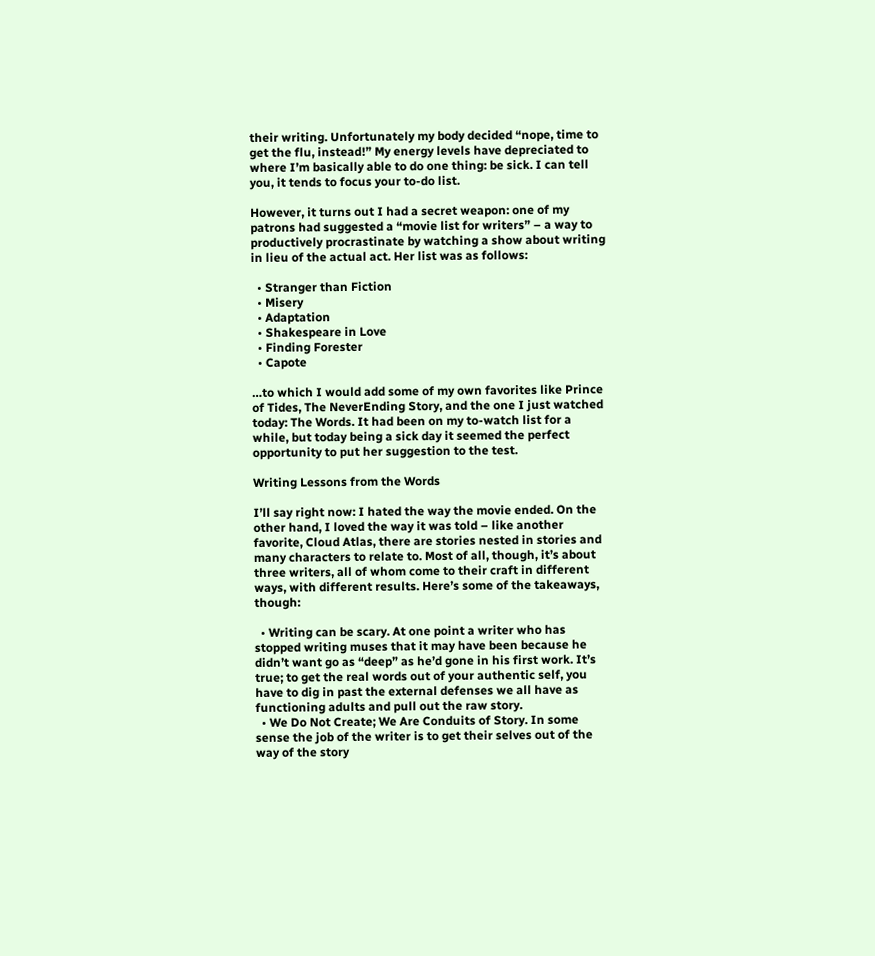their writing. Unfortunately my body decided “nope, time to get the flu, instead!” My energy levels have depreciated to where I’m basically able to do one thing: be sick. I can tell you, it tends to focus your to-do list.

However, it turns out I had a secret weapon: one of my patrons had suggested a “movie list for writers” – a way to productively procrastinate by watching a show about writing in lieu of the actual act. Her list was as follows:

  • Stranger than Fiction
  • Misery
  • Adaptation
  • Shakespeare in Love
  • Finding Forester
  • Capote

…to which I would add some of my own favorites like Prince of Tides, The NeverEnding Story, and the one I just watched today: The Words. It had been on my to-watch list for a while, but today being a sick day it seemed the perfect opportunity to put her suggestion to the test.

Writing Lessons from the Words

I’ll say right now: I hated the way the movie ended. On the other hand, I loved the way it was told – like another favorite, Cloud Atlas, there are stories nested in stories and many characters to relate to. Most of all, though, it’s about three writers, all of whom come to their craft in different ways, with different results. Here’s some of the takeaways, though:

  • Writing can be scary. At one point a writer who has stopped writing muses that it may have been because he didn’t want go as “deep” as he’d gone in his first work. It’s true; to get the real words out of your authentic self, you have to dig in past the external defenses we all have as functioning adults and pull out the raw story.
  • We Do Not Create; We Are Conduits of Story. In some sense the job of the writer is to get their selves out of the way of the story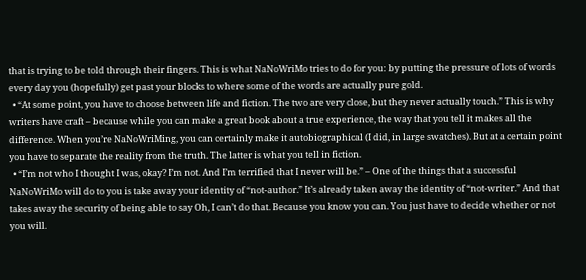that is trying to be told through their fingers. This is what NaNoWriMo tries to do for you: by putting the pressure of lots of words every day you (hopefully) get past your blocks to where some of the words are actually pure gold.
  • “At some point, you have to choose between life and fiction. The two are very close, but they never actually touch.” This is why writers have craft – because while you can make a great book about a true experience, the way that you tell it makes all the difference. When you’re NaNoWriMing, you can certainly make it autobiographical (I did, in large swatches). But at a certain point you have to separate the reality from the truth. The latter is what you tell in fiction.
  • “I’m not who I thought I was, okay? I’m not. And I’m terrified that I never will be.” – One of the things that a successful NaNoWriMo will do to you is take away your identity of “not-author.” It’s already taken away the identity of “not-writer.” And that takes away the security of being able to say Oh, I can’t do that. Because you know you can. You just have to decide whether or not you will.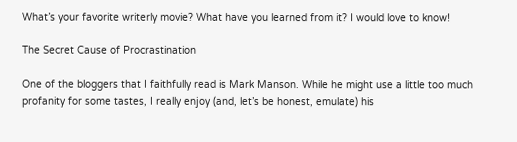What’s your favorite writerly movie? What have you learned from it? I would love to know!

The Secret Cause of Procrastination

One of the bloggers that I faithfully read is Mark Manson. While he might use a little too much profanity for some tastes, I really enjoy (and, let’s be honest, emulate) his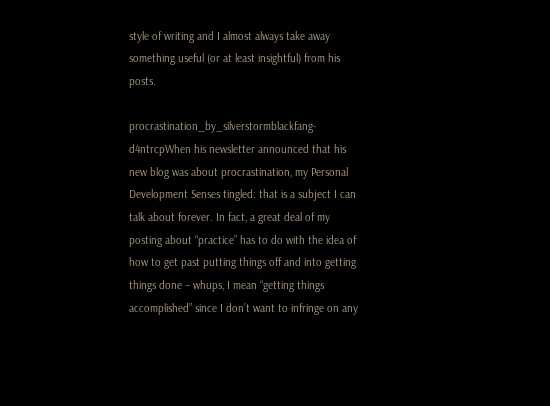style of writing and I almost always take away something useful (or at least insightful) from his posts.

procrastination_by_silverstormblackfang-d4ntrcpWhen his newsletter announced that his new blog was about procrastination, my Personal Development Senses tingled: that is a subject I can talk about forever. In fact, a great deal of my posting about “practice” has to do with the idea of how to get past putting things off and into getting things done – whups, I mean “getting things accomplished” since I don’t want to infringe on any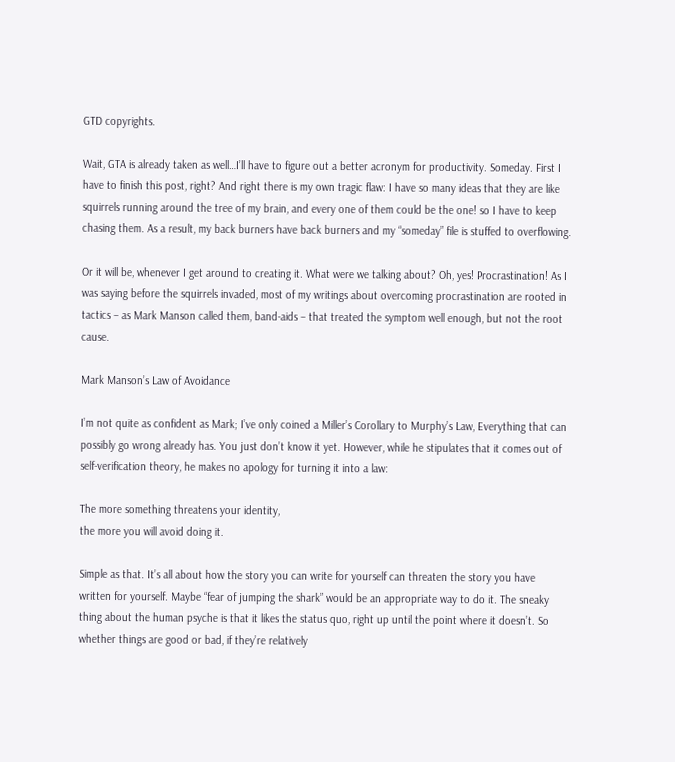GTD copyrights.

Wait, GTA is already taken as well…I’ll have to figure out a better acronym for productivity. Someday. First I have to finish this post, right? And right there is my own tragic flaw: I have so many ideas that they are like squirrels running around the tree of my brain, and every one of them could be the one! so I have to keep chasing them. As a result, my back burners have back burners and my “someday” file is stuffed to overflowing.

Or it will be, whenever I get around to creating it. What were we talking about? Oh, yes! Procrastination! As I was saying before the squirrels invaded, most of my writings about overcoming procrastination are rooted in tactics – as Mark Manson called them, band-aids – that treated the symptom well enough, but not the root cause.

Mark Manson’s Law of Avoidance

I’m not quite as confident as Mark; I’ve only coined a Miller’s Corollary to Murphy’s Law, Everything that can possibly go wrong already has. You just don’t know it yet. However, while he stipulates that it comes out of self-verification theory, he makes no apology for turning it into a law:

The more something threatens your identity,
the more you will avoid doing it.

Simple as that. It’s all about how the story you can write for yourself can threaten the story you have written for yourself. Maybe “fear of jumping the shark” would be an appropriate way to do it. The sneaky thing about the human psyche is that it likes the status quo, right up until the point where it doesn’t. So whether things are good or bad, if they’re relatively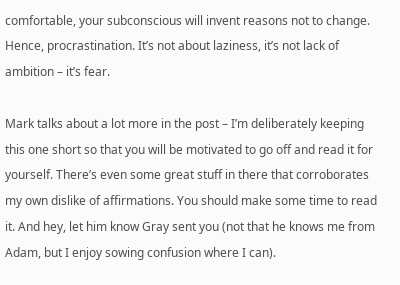comfortable, your subconscious will invent reasons not to change. Hence, procrastination. It’s not about laziness, it’s not lack of ambition – it’s fear.

Mark talks about a lot more in the post – I’m deliberately keeping this one short so that you will be motivated to go off and read it for yourself. There’s even some great stuff in there that corroborates my own dislike of affirmations. You should make some time to read it. And hey, let him know Gray sent you (not that he knows me from Adam, but I enjoy sowing confusion where I can).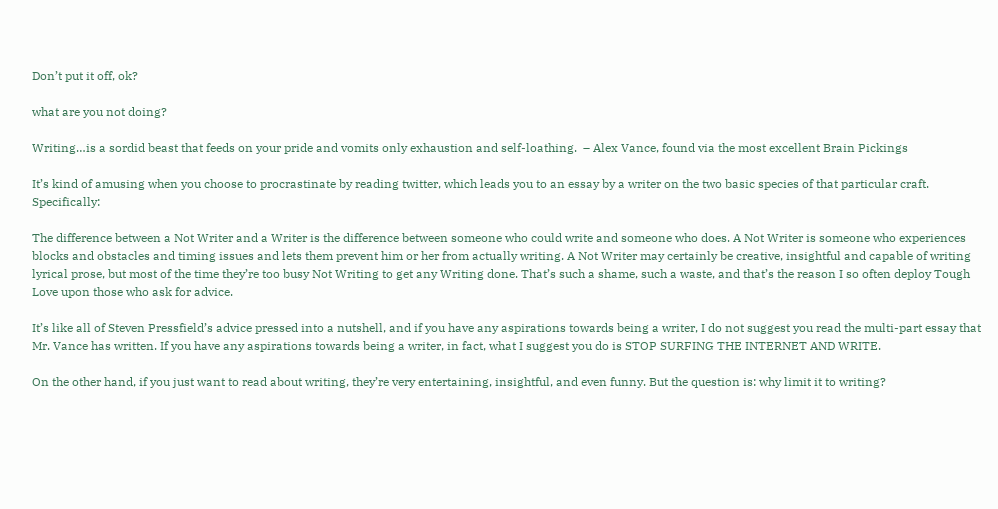Don’t put it off, ok?

what are you not doing?

Writing…is a sordid beast that feeds on your pride and vomits only exhaustion and self-loathing.  – Alex Vance, found via the most excellent Brain Pickings

It’s kind of amusing when you choose to procrastinate by reading twitter, which leads you to an essay by a writer on the two basic species of that particular craft. Specifically:

The difference between a Not Writer and a Writer is the difference between someone who could write and someone who does. A Not Writer is someone who experiences blocks and obstacles and timing issues and lets them prevent him or her from actually writing. A Not Writer may certainly be creative, insightful and capable of writing lyrical prose, but most of the time they’re too busy Not Writing to get any Writing done. That’s such a shame, such a waste, and that’s the reason I so often deploy Tough Love upon those who ask for advice.

It’s like all of Steven Pressfield’s advice pressed into a nutshell, and if you have any aspirations towards being a writer, I do not suggest you read the multi-part essay that Mr. Vance has written. If you have any aspirations towards being a writer, in fact, what I suggest you do is STOP SURFING THE INTERNET AND WRITE.

On the other hand, if you just want to read about writing, they’re very entertaining, insightful, and even funny. But the question is: why limit it to writing?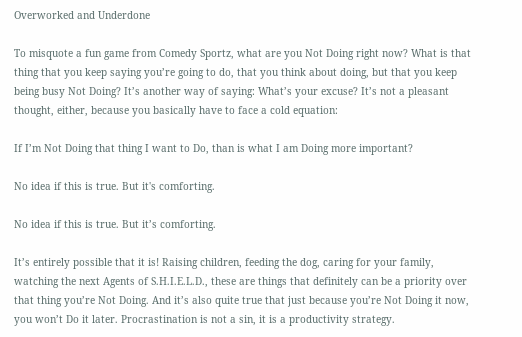Overworked and Underdone

To misquote a fun game from Comedy Sportz, what are you Not Doing right now? What is that thing that you keep saying you’re going to do, that you think about doing, but that you keep being busy Not Doing? It’s another way of saying: What’s your excuse? It’s not a pleasant thought, either, because you basically have to face a cold equation:

If I’m Not Doing that thing I want to Do, than is what I am Doing more important?

No idea if this is true. But it's comforting.

No idea if this is true. But it’s comforting.

It’s entirely possible that it is! Raising children, feeding the dog, caring for your family, watching the next Agents of S.H.I.E.L.D., these are things that definitely can be a priority over that thing you’re Not Doing. And it’s also quite true that just because you’re Not Doing it now, you won’t Do it later. Procrastination is not a sin, it is a productivity strategy.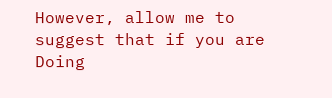However, allow me to suggest that if you are Doing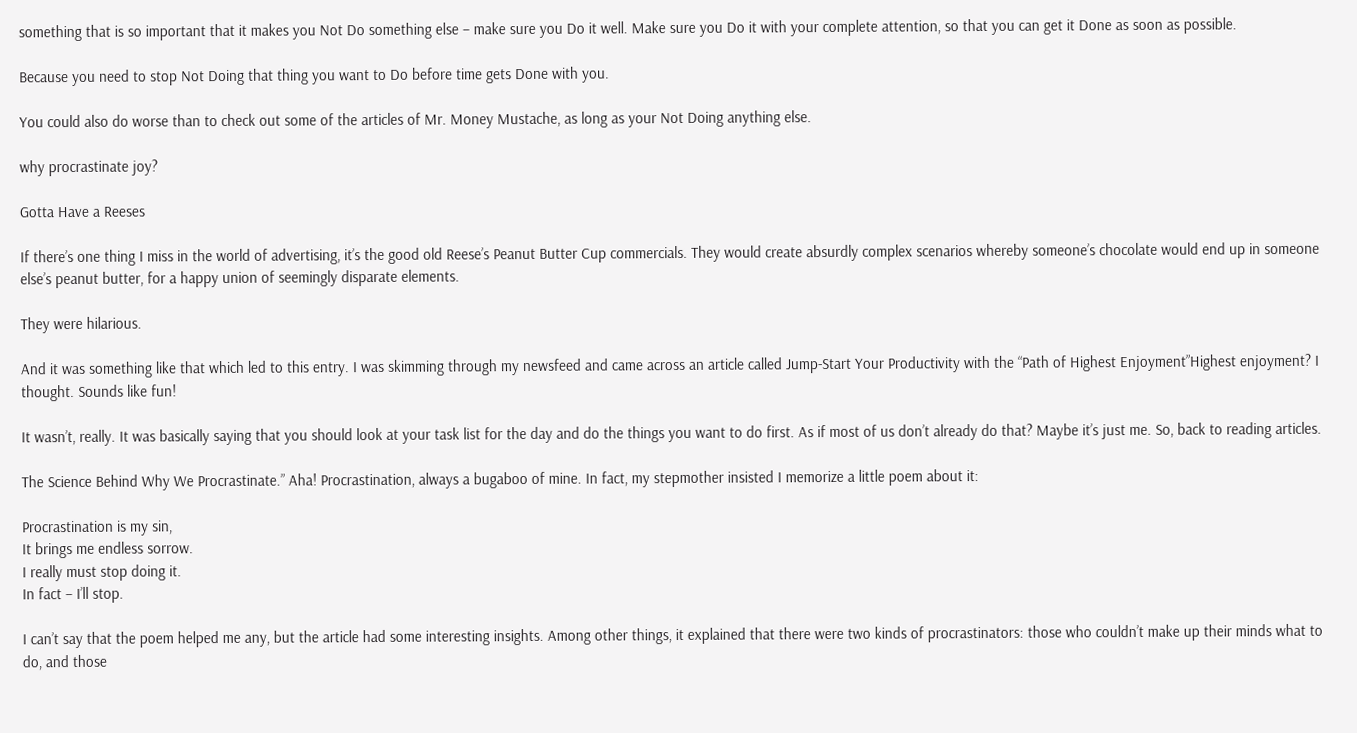something that is so important that it makes you Not Do something else – make sure you Do it well. Make sure you Do it with your complete attention, so that you can get it Done as soon as possible.

Because you need to stop Not Doing that thing you want to Do before time gets Done with you.

You could also do worse than to check out some of the articles of Mr. Money Mustache, as long as your Not Doing anything else.

why procrastinate joy?

Gotta Have a Reeses

If there’s one thing I miss in the world of advertising, it’s the good old Reese’s Peanut Butter Cup commercials. They would create absurdly complex scenarios whereby someone’s chocolate would end up in someone else’s peanut butter, for a happy union of seemingly disparate elements.

They were hilarious.

And it was something like that which led to this entry. I was skimming through my newsfeed and came across an article called Jump-Start Your Productivity with the “Path of Highest Enjoyment”Highest enjoyment? I thought. Sounds like fun!

It wasn’t, really. It was basically saying that you should look at your task list for the day and do the things you want to do first. As if most of us don’t already do that? Maybe it’s just me. So, back to reading articles.

The Science Behind Why We Procrastinate.” Aha! Procrastination, always a bugaboo of mine. In fact, my stepmother insisted I memorize a little poem about it:

Procrastination is my sin,
It brings me endless sorrow.
I really must stop doing it.
In fact – I’ll stop.

I can’t say that the poem helped me any, but the article had some interesting insights. Among other things, it explained that there were two kinds of procrastinators: those who couldn’t make up their minds what to do, and those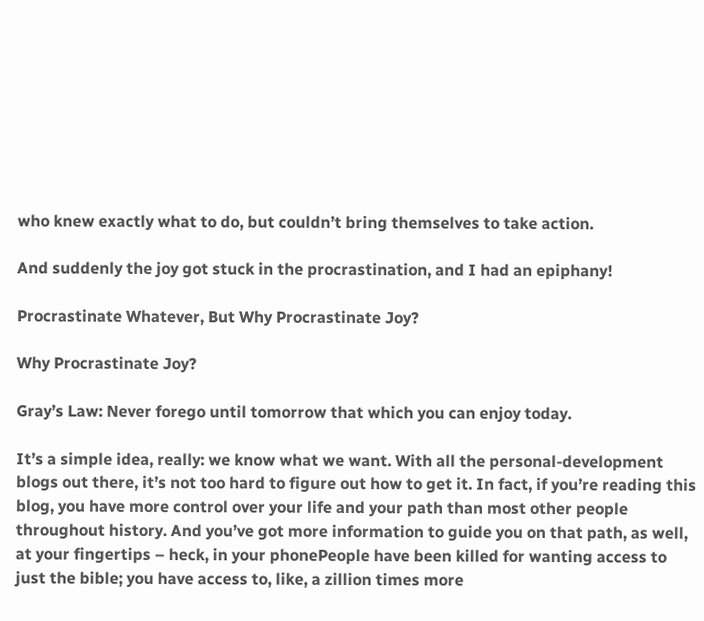who knew exactly what to do, but couldn’t bring themselves to take action.

And suddenly the joy got stuck in the procrastination, and I had an epiphany!

Procrastinate Whatever, But Why Procrastinate Joy?

Why Procrastinate Joy?

Gray’s Law: Never forego until tomorrow that which you can enjoy today.

It’s a simple idea, really: we know what we want. With all the personal-development blogs out there, it’s not too hard to figure out how to get it. In fact, if you’re reading this blog, you have more control over your life and your path than most other people throughout history. And you’ve got more information to guide you on that path, as well, at your fingertips – heck, in your phonePeople have been killed for wanting access to just the bible; you have access to, like, a zillion times more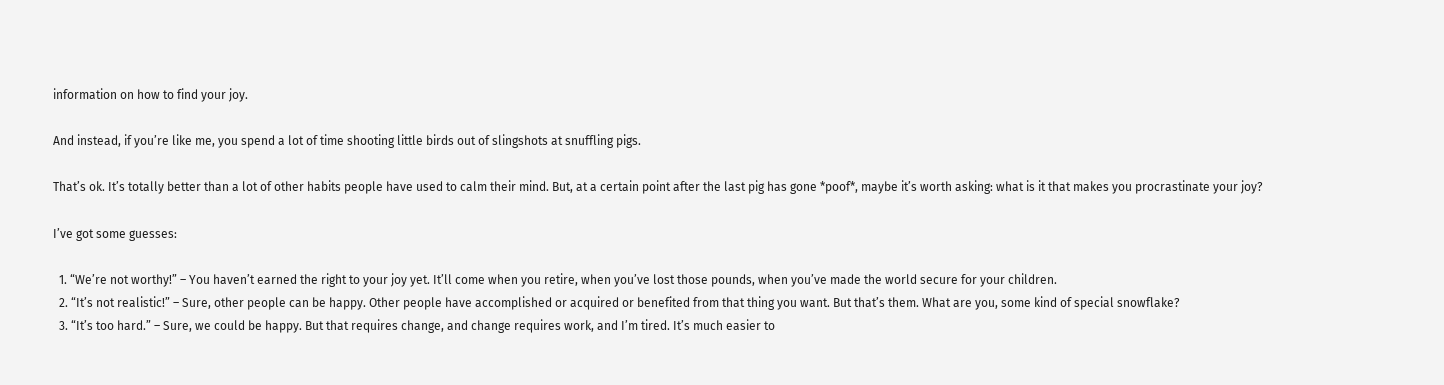information on how to find your joy.

And instead, if you’re like me, you spend a lot of time shooting little birds out of slingshots at snuffling pigs.

That’s ok. It’s totally better than a lot of other habits people have used to calm their mind. But, at a certain point after the last pig has gone *poof*, maybe it’s worth asking: what is it that makes you procrastinate your joy?

I’ve got some guesses:

  1. “We’re not worthy!” – You haven’t earned the right to your joy yet. It’ll come when you retire, when you’ve lost those pounds, when you’ve made the world secure for your children.
  2. “It’s not realistic!” – Sure, other people can be happy. Other people have accomplished or acquired or benefited from that thing you want. But that’s them. What are you, some kind of special snowflake?
  3. “It’s too hard.” – Sure, we could be happy. But that requires change, and change requires work, and I’m tired. It’s much easier to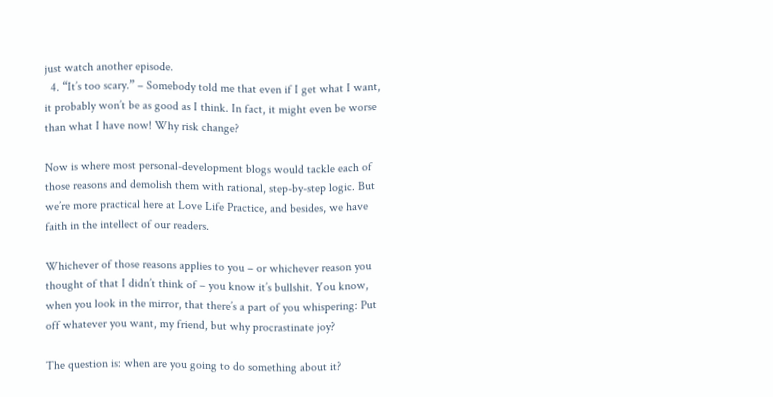just watch another episode.
  4. “It’s too scary.” – Somebody told me that even if I get what I want, it probably won’t be as good as I think. In fact, it might even be worse than what I have now! Why risk change?

Now is where most personal-development blogs would tackle each of those reasons and demolish them with rational, step-by-step logic. But we’re more practical here at Love Life Practice, and besides, we have faith in the intellect of our readers.

Whichever of those reasons applies to you – or whichever reason you thought of that I didn’t think of – you know it’s bullshit. You know, when you look in the mirror, that there’s a part of you whispering: Put off whatever you want, my friend, but why procrastinate joy?

The question is: when are you going to do something about it?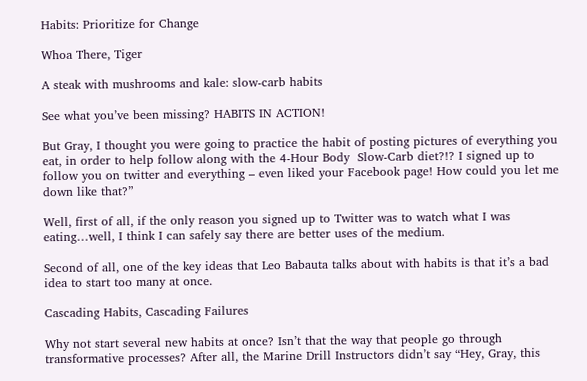Habits: Prioritize for Change

Whoa There, Tiger

A steak with mushrooms and kale: slow-carb habits

See what you’ve been missing? HABITS IN ACTION!

But Gray, I thought you were going to practice the habit of posting pictures of everything you eat, in order to help follow along with the 4-Hour Body  Slow-Carb diet?!? I signed up to follow you on twitter and everything – even liked your Facebook page! How could you let me down like that?”

Well, first of all, if the only reason you signed up to Twitter was to watch what I was eating…well, I think I can safely say there are better uses of the medium.

Second of all, one of the key ideas that Leo Babauta talks about with habits is that it’s a bad idea to start too many at once.

Cascading Habits, Cascading Failures

Why not start several new habits at once? Isn’t that the way that people go through transformative processes? After all, the Marine Drill Instructors didn’t say “Hey, Gray, this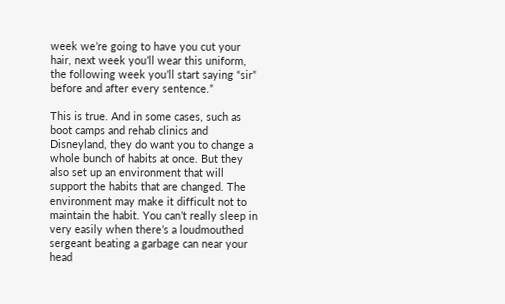week we’re going to have you cut your hair, next week you’ll wear this uniform, the following week you’ll start saying “sir” before and after every sentence.”

This is true. And in some cases, such as boot camps and rehab clinics and Disneyland, they do want you to change a whole bunch of habits at once. But they also set up an environment that will support the habits that are changed. The environment may make it difficult not to maintain the habit. You can’t really sleep in very easily when there’s a loudmouthed sergeant beating a garbage can near your head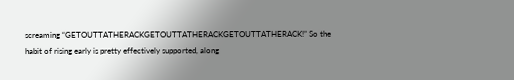screaming “GETOUTTATHERACKGETOUTTATHERACKGETOUTTATHERACK!” So the habit of rising early is pretty effectively supported, along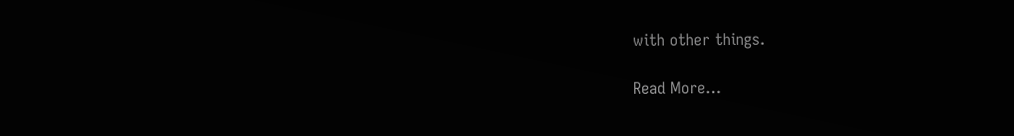with other things.

Read More…